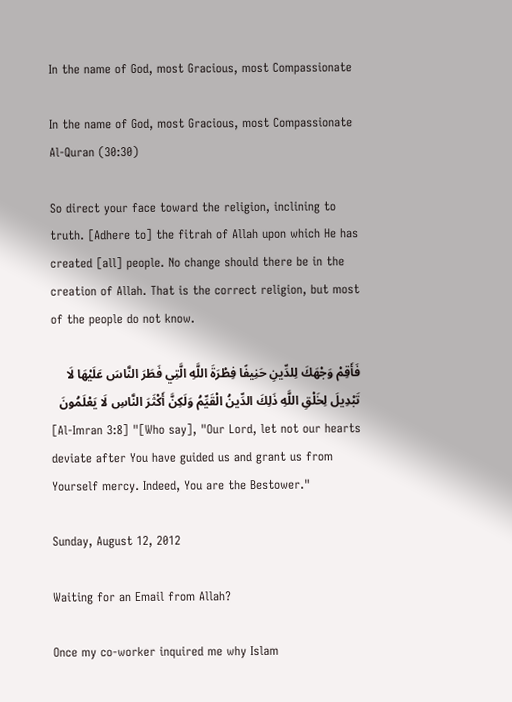In the name of God, most Gracious, most Compassionate

In the name of God, most Gracious, most Compassionate
Al-Quran (30:30)

So direct your face toward the religion, inclining to truth. [Adhere to] the fitrah of Allah upon which He has created [all] people. No change should there be in the creation of Allah. That is the correct religion, but most of the people do not know.

فَأَقِمْ وَجْهَكَ لِلدِّينِ حَنِيفًا فِطْرَةَ اللَّهِ الَّتِي فَطَرَ النَّاسَ عَلَيْهَا لَا تَبْدِيلَ لِخَلْقِ اللَّهِ ذَلِكَ الدِّينُ الْقَيِّمُ وَلَكِنَّ أَكْثَرَ النَّاسِ لَا يَعْلَمُونَ
[Al-Imran 3:8] "[Who say], "Our Lord, let not our hearts deviate after You have guided us and grant us from Yourself mercy. Indeed, You are the Bestower."

Sunday, August 12, 2012

Waiting for an Email from Allah?

Once my co-worker inquired me why Islam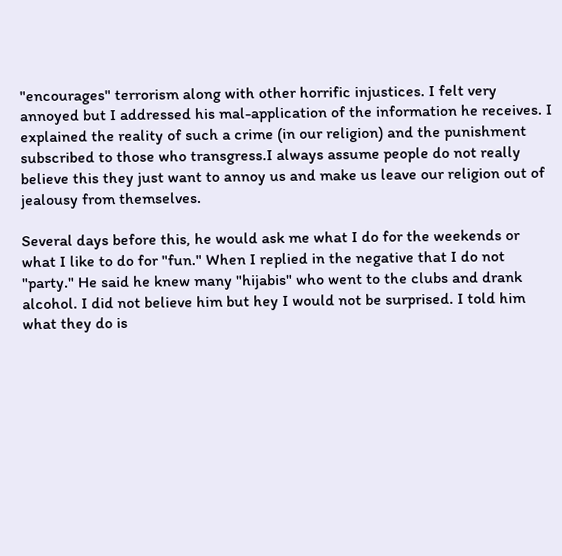"encourages" terrorism along with other horrific injustices. I felt very annoyed but I addressed his mal-application of the information he receives. I explained the reality of such a crime (in our religion) and the punishment subscribed to those who transgress.I always assume people do not really believe this they just want to annoy us and make us leave our religion out of jealousy from themselves.

Several days before this, he would ask me what I do for the weekends or what I like to do for "fun." When I replied in the negative that I do not "party." He said he knew many "hijabis" who went to the clubs and drank alcohol. I did not believe him but hey I would not be surprised. I told him what they do is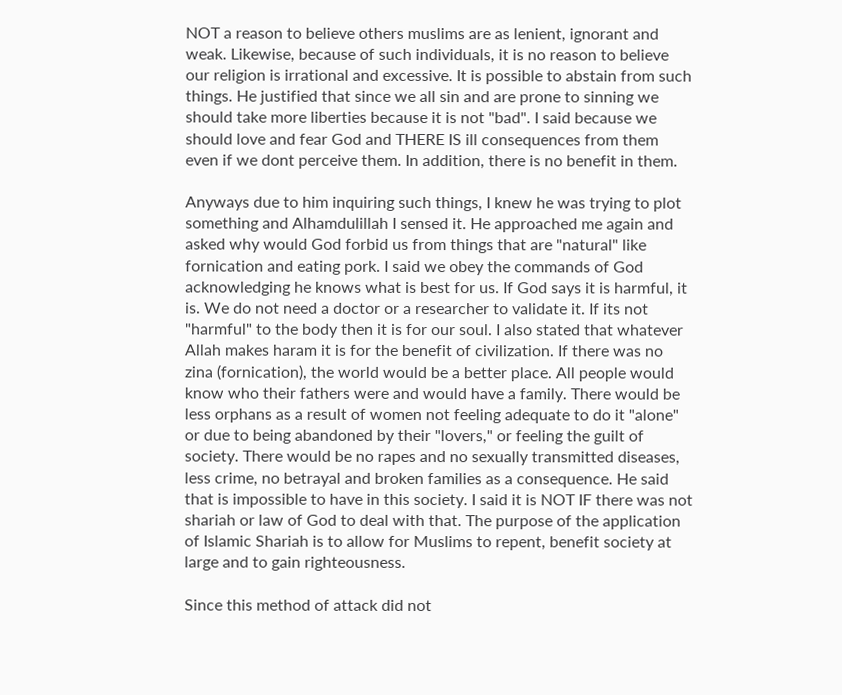NOT a reason to believe others muslims are as lenient, ignorant and weak. Likewise, because of such individuals, it is no reason to believe our religion is irrational and excessive. It is possible to abstain from such things. He justified that since we all sin and are prone to sinning we should take more liberties because it is not "bad". I said because we should love and fear God and THERE IS ill consequences from them even if we dont perceive them. In addition, there is no benefit in them.

Anyways due to him inquiring such things, I knew he was trying to plot something and Alhamdulillah I sensed it. He approached me again and asked why would God forbid us from things that are "natural" like fornication and eating pork. I said we obey the commands of God acknowledging he knows what is best for us. If God says it is harmful, it is. We do not need a doctor or a researcher to validate it. If its not "harmful" to the body then it is for our soul. I also stated that whatever Allah makes haram it is for the benefit of civilization. If there was no zina (fornication), the world would be a better place. All people would know who their fathers were and would have a family. There would be less orphans as a result of women not feeling adequate to do it "alone" or due to being abandoned by their "lovers," or feeling the guilt of society. There would be no rapes and no sexually transmitted diseases, less crime, no betrayal and broken families as a consequence. He said that is impossible to have in this society. I said it is NOT IF there was not shariah or law of God to deal with that. The purpose of the application of Islamic Shariah is to allow for Muslims to repent, benefit society at large and to gain righteousness.

Since this method of attack did not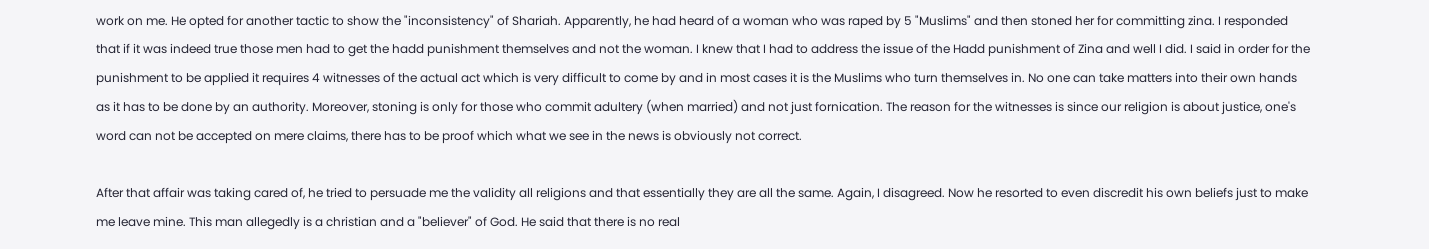work on me. He opted for another tactic to show the "inconsistency" of Shariah. Apparently, he had heard of a woman who was raped by 5 "Muslims" and then stoned her for committing zina. I responded that if it was indeed true those men had to get the hadd punishment themselves and not the woman. I knew that I had to address the issue of the Hadd punishment of Zina and well I did. I said in order for the punishment to be applied it requires 4 witnesses of the actual act which is very difficult to come by and in most cases it is the Muslims who turn themselves in. No one can take matters into their own hands as it has to be done by an authority. Moreover, stoning is only for those who commit adultery (when married) and not just fornication. The reason for the witnesses is since our religion is about justice, one's word can not be accepted on mere claims, there has to be proof which what we see in the news is obviously not correct.

After that affair was taking cared of, he tried to persuade me the validity all religions and that essentially they are all the same. Again, I disagreed. Now he resorted to even discredit his own beliefs just to make me leave mine. This man allegedly is a christian and a "believer" of God. He said that there is no real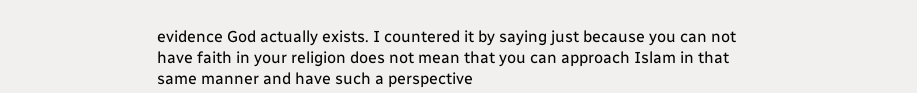evidence God actually exists. I countered it by saying just because you can not have faith in your religion does not mean that you can approach Islam in that same manner and have such a perspective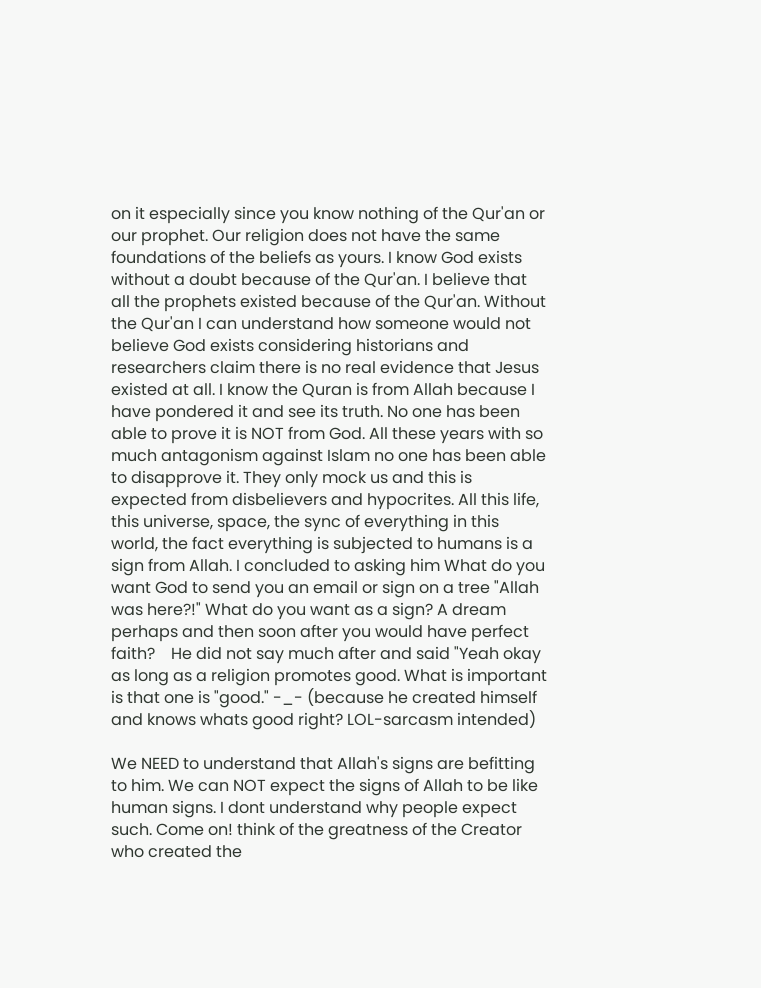on it especially since you know nothing of the Qur'an or our prophet. Our religion does not have the same foundations of the beliefs as yours. I know God exists without a doubt because of the Qur'an. I believe that all the prophets existed because of the Qur'an. Without the Qur'an I can understand how someone would not believe God exists considering historians and researchers claim there is no real evidence that Jesus existed at all. I know the Quran is from Allah because I have pondered it and see its truth. No one has been able to prove it is NOT from God. All these years with so much antagonism against Islam no one has been able to disapprove it. They only mock us and this is expected from disbelievers and hypocrites. All this life, this universe, space, the sync of everything in this world, the fact everything is subjected to humans is a sign from Allah. I concluded to asking him What do you want God to send you an email or sign on a tree "Allah was here?!" What do you want as a sign? A dream perhaps and then soon after you would have perfect faith?    He did not say much after and said "Yeah okay as long as a religion promotes good. What is important is that one is "good." -_- (because he created himself and knows whats good right? LOL-sarcasm intended)

We NEED to understand that Allah's signs are befitting to him. We can NOT expect the signs of Allah to be like human signs. I dont understand why people expect such. Come on! think of the greatness of the Creator who created the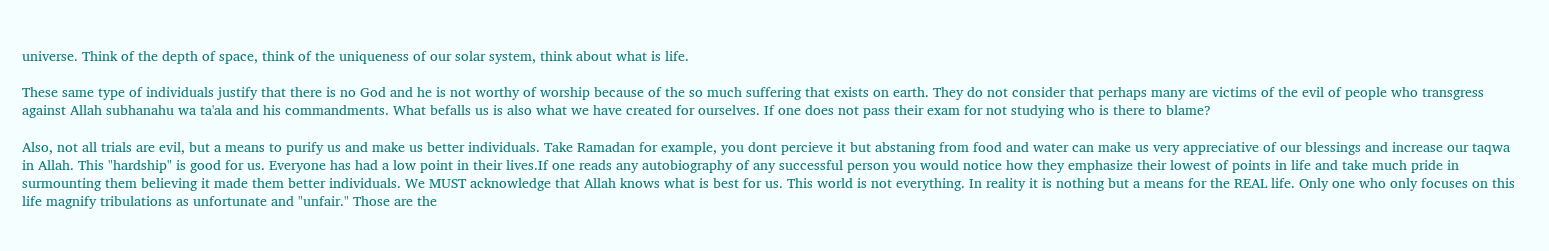universe. Think of the depth of space, think of the uniqueness of our solar system, think about what is life.

These same type of individuals justify that there is no God and he is not worthy of worship because of the so much suffering that exists on earth. They do not consider that perhaps many are victims of the evil of people who transgress against Allah subhanahu wa ta'ala and his commandments. What befalls us is also what we have created for ourselves. If one does not pass their exam for not studying who is there to blame?

Also, not all trials are evil, but a means to purify us and make us better individuals. Take Ramadan for example, you dont percieve it but abstaning from food and water can make us very appreciative of our blessings and increase our taqwa in Allah. This "hardship" is good for us. Everyone has had a low point in their lives.If one reads any autobiography of any successful person you would notice how they emphasize their lowest of points in life and take much pride in surmounting them believing it made them better individuals. We MUST acknowledge that Allah knows what is best for us. This world is not everything. In reality it is nothing but a means for the REAL life. Only one who only focuses on this life magnify tribulations as unfortunate and "unfair." Those are the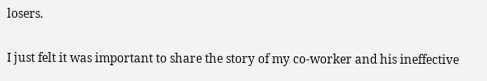losers.

I just felt it was important to share the story of my co-worker and his ineffective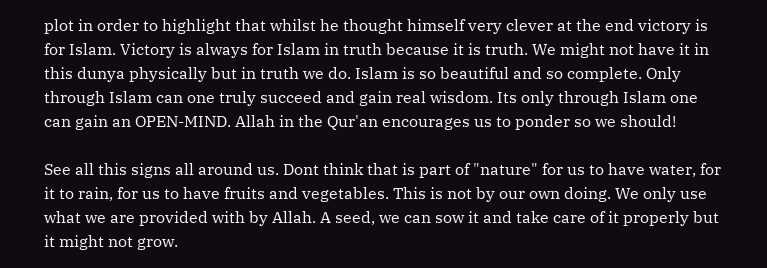plot in order to highlight that whilst he thought himself very clever at the end victory is for Islam. Victory is always for Islam in truth because it is truth. We might not have it in this dunya physically but in truth we do. Islam is so beautiful and so complete. Only through Islam can one truly succeed and gain real wisdom. Its only through Islam one can gain an OPEN-MIND. Allah in the Qur'an encourages us to ponder so we should!

See all this signs all around us. Dont think that is part of "nature" for us to have water, for it to rain, for us to have fruits and vegetables. This is not by our own doing. We only use what we are provided with by Allah. A seed, we can sow it and take care of it properly but it might not grow.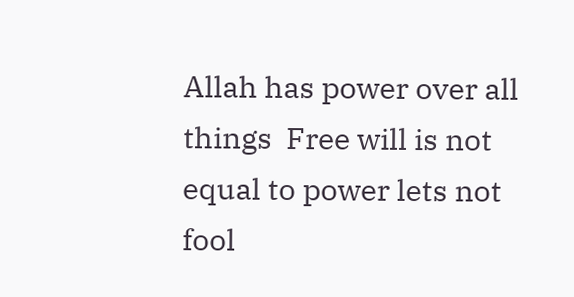Allah has power over all things  Free will is not equal to power lets not fool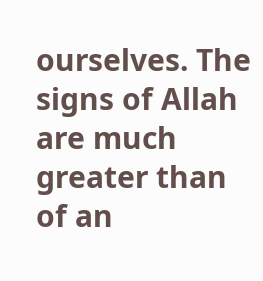ourselves. The signs of Allah are much greater than of an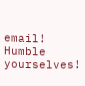email! Humble yourselves!